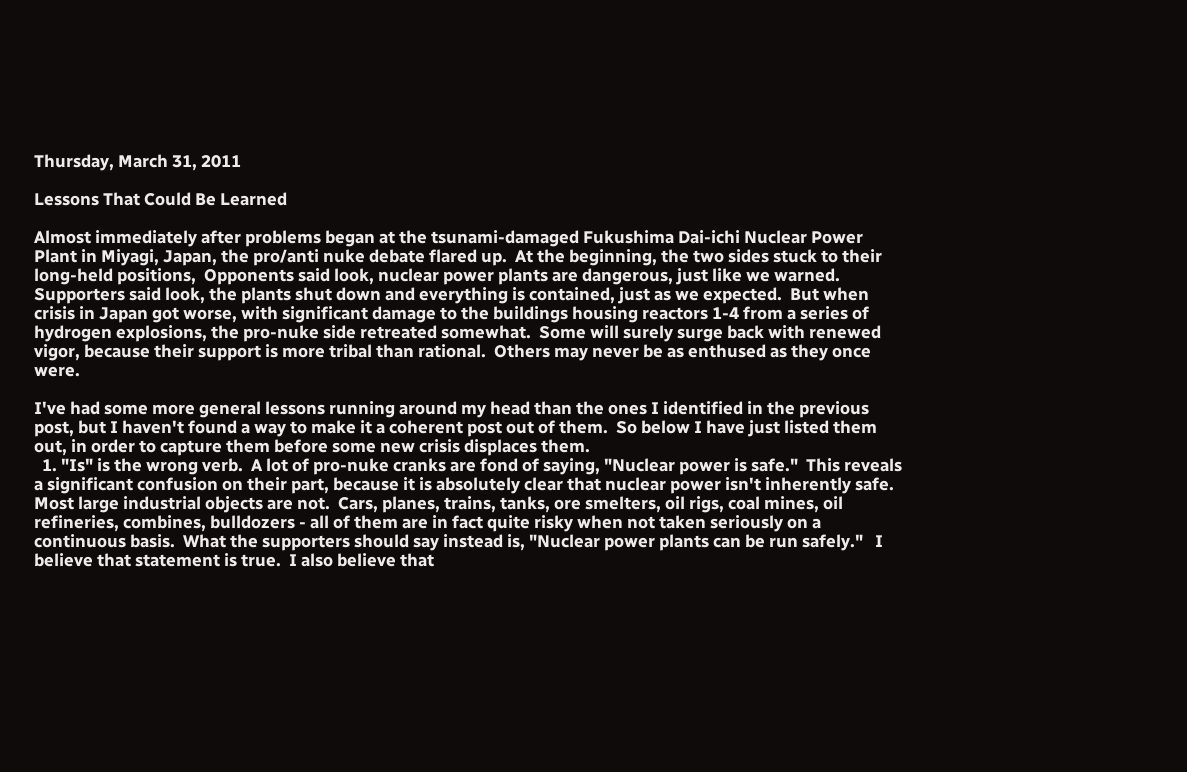Thursday, March 31, 2011

Lessons That Could Be Learned

Almost immediately after problems began at the tsunami-damaged Fukushima Dai-ichi Nuclear Power Plant in Miyagi, Japan, the pro/anti nuke debate flared up.  At the beginning, the two sides stuck to their long-held positions,  Opponents said look, nuclear power plants are dangerous, just like we warned.  Supporters said look, the plants shut down and everything is contained, just as we expected.  But when crisis in Japan got worse, with significant damage to the buildings housing reactors 1-4 from a series of hydrogen explosions, the pro-nuke side retreated somewhat.  Some will surely surge back with renewed vigor, because their support is more tribal than rational.  Others may never be as enthused as they once were.

I've had some more general lessons running around my head than the ones I identified in the previous post, but I haven't found a way to make it a coherent post out of them.  So below I have just listed them out, in order to capture them before some new crisis displaces them.
  1. "Is" is the wrong verb.  A lot of pro-nuke cranks are fond of saying, "Nuclear power is safe."  This reveals a significant confusion on their part, because it is absolutely clear that nuclear power isn't inherently safe.  Most large industrial objects are not.  Cars, planes, trains, tanks, ore smelters, oil rigs, coal mines, oil refineries, combines, bulldozers - all of them are in fact quite risky when not taken seriously on a continuous basis.  What the supporters should say instead is, "Nuclear power plants can be run safely."   I believe that statement is true.  I also believe that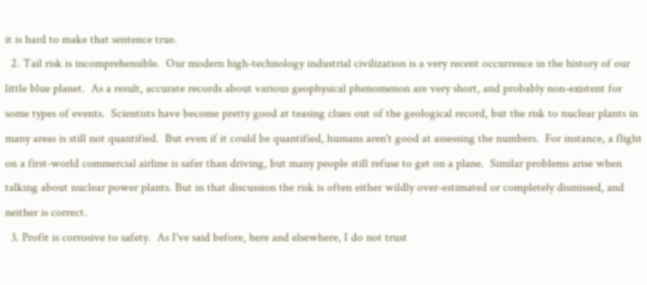it is hard to make that sentence true.
  2. Tail risk is incomprehensible.  Our modern high-technology industrial civilization is a very recent occurrence in the history of our little blue planet.  As a result, accurate records about various geophysical phenomenon are very short, and probably non-existent for some types of events.  Scientists have become pretty good at teasing clues out of the geological record, but the risk to nuclear plants in many areas is still not quantified.  But even if it could be quantified, humans aren't good at assessing the numbers.  For instance, a flight on a first-world commercial airline is safer than driving, but many people still refuse to get on a plane.  Similar problems arise when talking about nuclear power plants. But in that discussion the risk is often either wildly over-estimated or completely dismissed, and neither is correct.
  3. Profit is corrosive to safety.  As I've said before, here and elsewhere, I do not trust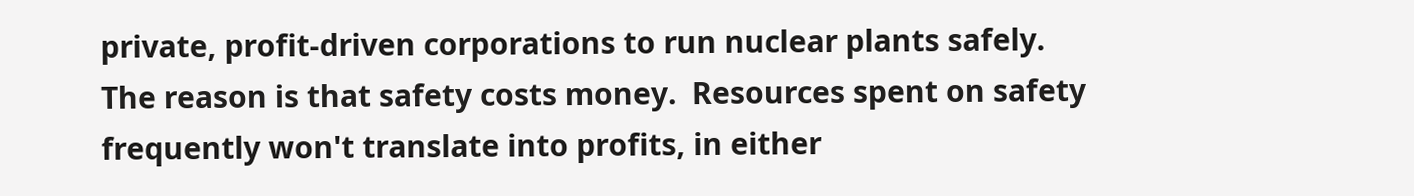private, profit-driven corporations to run nuclear plants safely.  The reason is that safety costs money.  Resources spent on safety frequently won't translate into profits, in either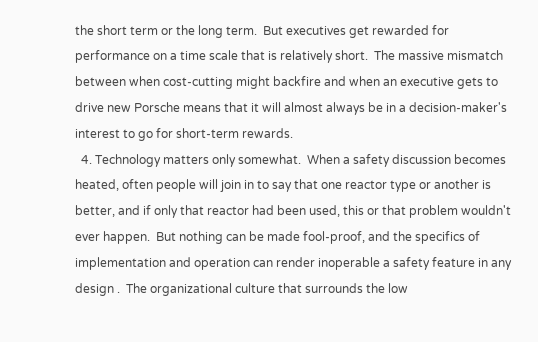the short term or the long term.  But executives get rewarded for performance on a time scale that is relatively short.  The massive mismatch between when cost-cutting might backfire and when an executive gets to drive new Porsche means that it will almost always be in a decision-maker's interest to go for short-term rewards.
  4. Technology matters only somewhat.  When a safety discussion becomes heated, often people will join in to say that one reactor type or another is better, and if only that reactor had been used, this or that problem wouldn't ever happen.  But nothing can be made fool-proof, and the specifics of implementation and operation can render inoperable a safety feature in any design .  The organizational culture that surrounds the low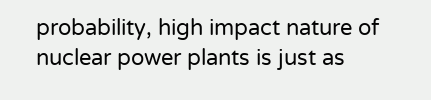probability, high impact nature of nuclear power plants is just as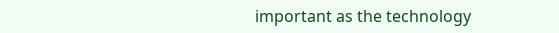important as the technology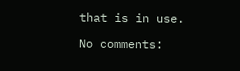that is in use.

No comments: